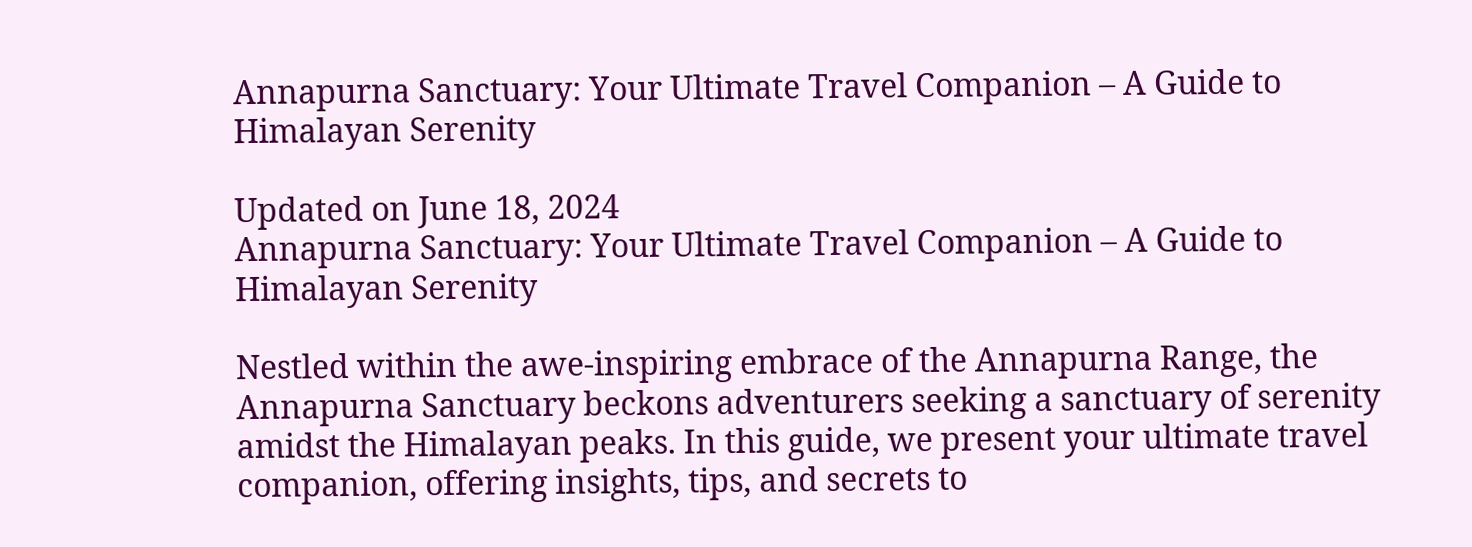Annapurna Sanctuary: Your Ultimate Travel Companion – A Guide to Himalayan Serenity

Updated on June 18, 2024
Annapurna Sanctuary: Your Ultimate Travel Companion – A Guide to Himalayan Serenity

Nestled within the awe-inspiring embrace of the Annapurna Range, the Annapurna Sanctuary beckons adventurers seeking a sanctuary of serenity amidst the Himalayan peaks. In this guide, we present your ultimate travel companion, offering insights, tips, and secrets to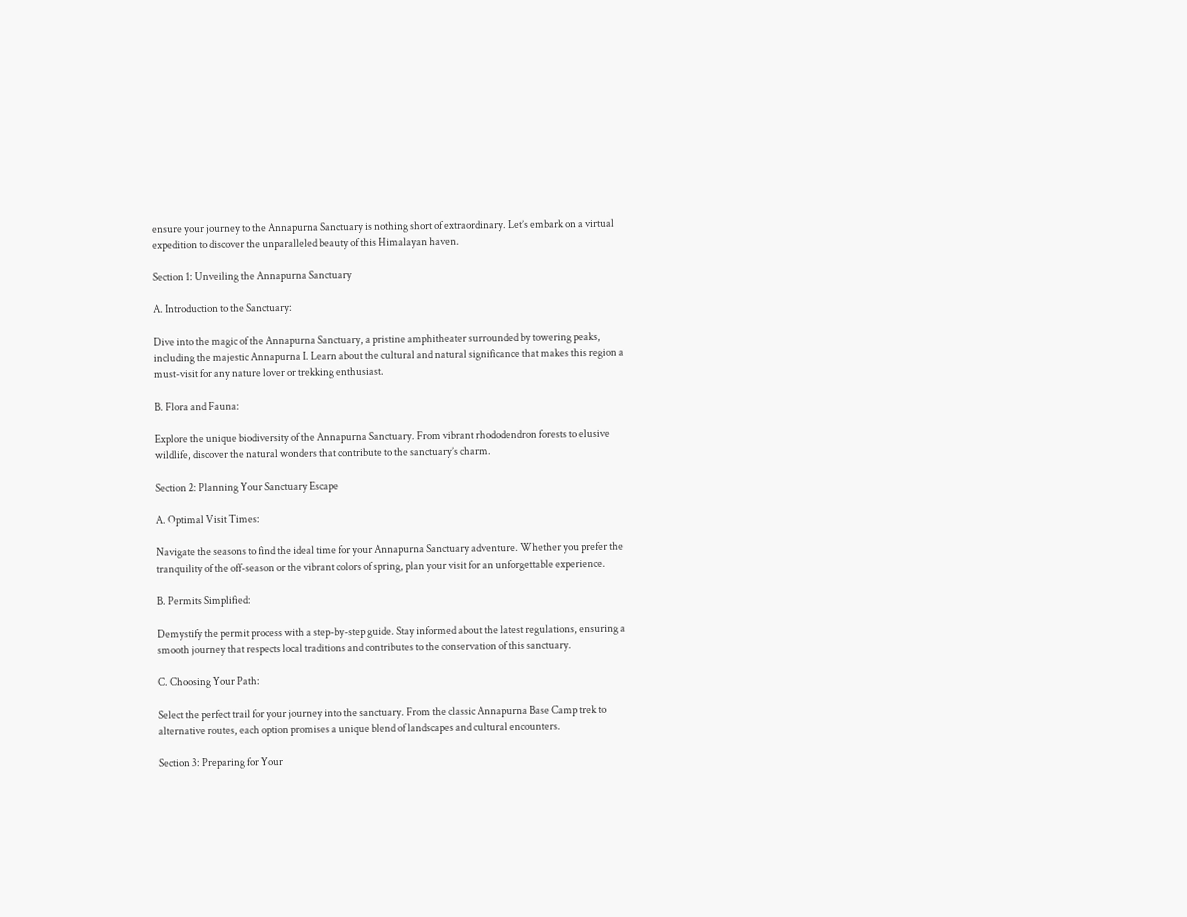ensure your journey to the Annapurna Sanctuary is nothing short of extraordinary. Let’s embark on a virtual expedition to discover the unparalleled beauty of this Himalayan haven.

Section 1: Unveiling the Annapurna Sanctuary

A. Introduction to the Sanctuary:

Dive into the magic of the Annapurna Sanctuary, a pristine amphitheater surrounded by towering peaks, including the majestic Annapurna I. Learn about the cultural and natural significance that makes this region a must-visit for any nature lover or trekking enthusiast.

B. Flora and Fauna:

Explore the unique biodiversity of the Annapurna Sanctuary. From vibrant rhododendron forests to elusive wildlife, discover the natural wonders that contribute to the sanctuary’s charm.

Section 2: Planning Your Sanctuary Escape

A. Optimal Visit Times:

Navigate the seasons to find the ideal time for your Annapurna Sanctuary adventure. Whether you prefer the tranquility of the off-season or the vibrant colors of spring, plan your visit for an unforgettable experience.

B. Permits Simplified:

Demystify the permit process with a step-by-step guide. Stay informed about the latest regulations, ensuring a smooth journey that respects local traditions and contributes to the conservation of this sanctuary.

C. Choosing Your Path:

Select the perfect trail for your journey into the sanctuary. From the classic Annapurna Base Camp trek to alternative routes, each option promises a unique blend of landscapes and cultural encounters.

Section 3: Preparing for Your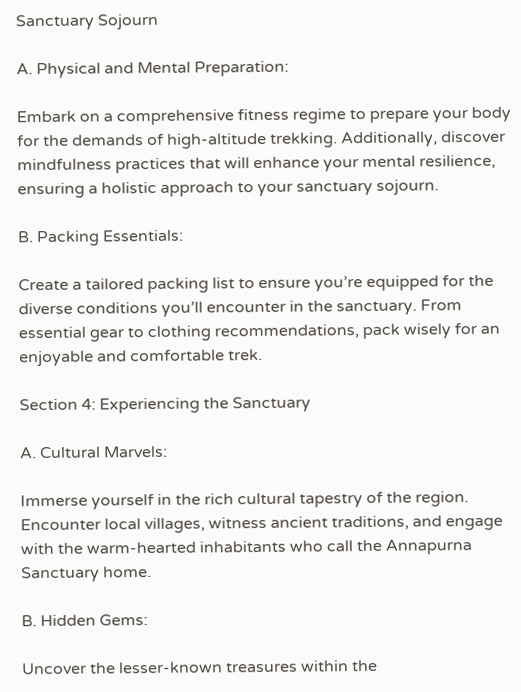Sanctuary Sojourn

A. Physical and Mental Preparation:

Embark on a comprehensive fitness regime to prepare your body for the demands of high-altitude trekking. Additionally, discover mindfulness practices that will enhance your mental resilience, ensuring a holistic approach to your sanctuary sojourn.

B. Packing Essentials:

Create a tailored packing list to ensure you’re equipped for the diverse conditions you’ll encounter in the sanctuary. From essential gear to clothing recommendations, pack wisely for an enjoyable and comfortable trek.

Section 4: Experiencing the Sanctuary

A. Cultural Marvels:

Immerse yourself in the rich cultural tapestry of the region. Encounter local villages, witness ancient traditions, and engage with the warm-hearted inhabitants who call the Annapurna Sanctuary home.

B. Hidden Gems:

Uncover the lesser-known treasures within the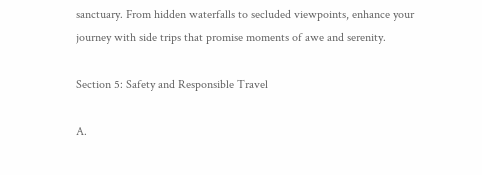sanctuary. From hidden waterfalls to secluded viewpoints, enhance your journey with side trips that promise moments of awe and serenity.

Section 5: Safety and Responsible Travel

A.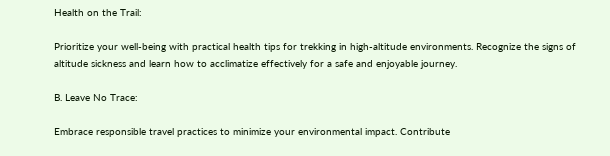Health on the Trail:

Prioritize your well-being with practical health tips for trekking in high-altitude environments. Recognize the signs of altitude sickness and learn how to acclimatize effectively for a safe and enjoyable journey.

B. Leave No Trace:

Embrace responsible travel practices to minimize your environmental impact. Contribute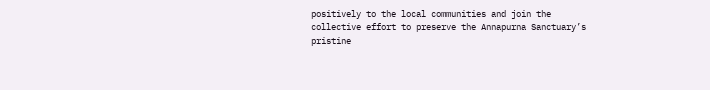positively to the local communities and join the collective effort to preserve the Annapurna Sanctuary’s pristine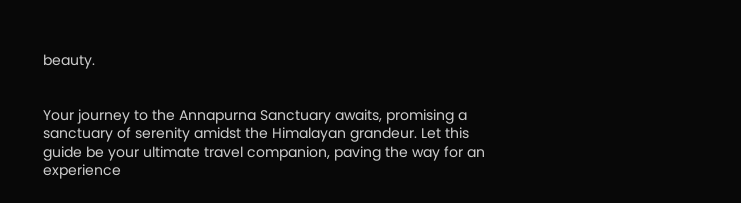beauty.


Your journey to the Annapurna Sanctuary awaits, promising a sanctuary of serenity amidst the Himalayan grandeur. Let this guide be your ultimate travel companion, paving the way for an experience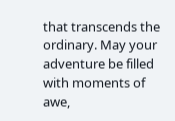that transcends the ordinary. May your adventure be filled with moments of awe,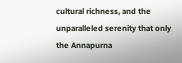cultural richness, and the unparalleled serenity that only the Annapurna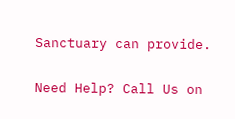Sanctuary can provide.

Need Help? Call Us on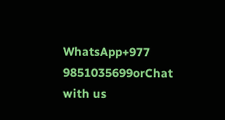WhatsApp+977 9851035699orChat with us